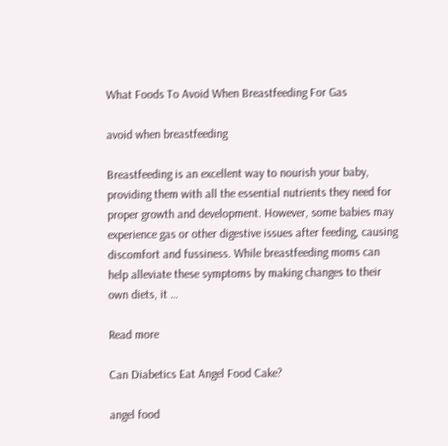What Foods To Avoid When Breastfeeding For Gas

avoid when breastfeeding

Breastfeeding is an excellent way to nourish your baby, providing them with all the essential nutrients they need for proper growth and development. However, some babies may experience gas or other digestive issues after feeding, causing discomfort and fussiness. While breastfeeding moms can help alleviate these symptoms by making changes to their own diets, it …

Read more

Can Diabetics Eat Angel Food Cake?

angel food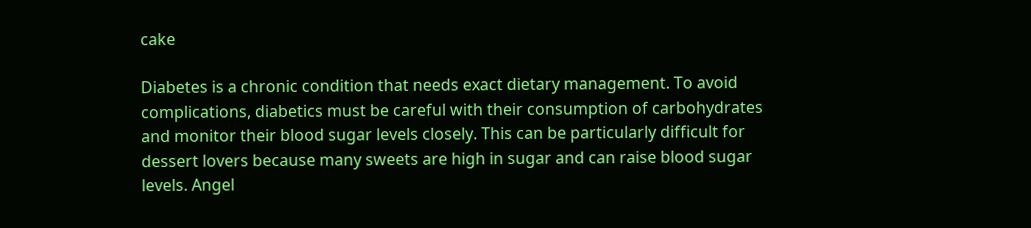cake

Diabetes is a chronic condition that needs exact dietary management. To avoid complications, diabetics must be careful with their consumption of carbohydrates and monitor their blood sugar levels closely. This can be particularly difficult for dessert lovers because many sweets are high in sugar and can raise blood sugar levels. Angel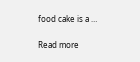food cake is a …

Read more